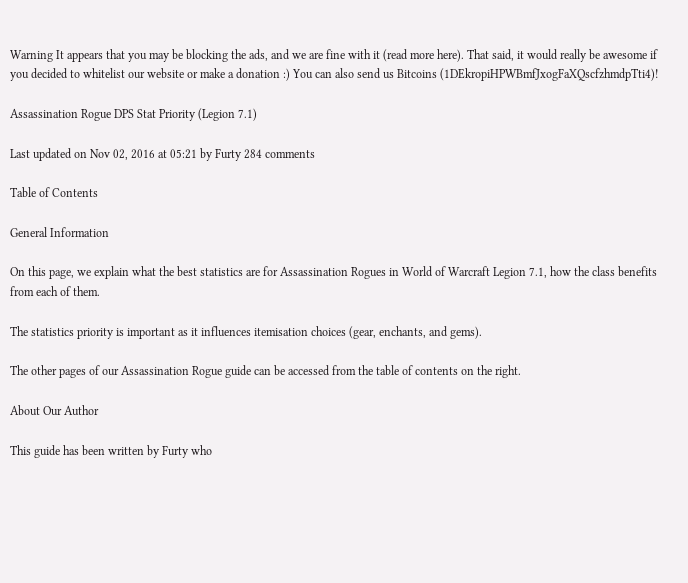Warning It appears that you may be blocking the ads, and we are fine with it (read more here). That said, it would really be awesome if you decided to whitelist our website or make a donation :) You can also send us Bitcoins (1DEkropiHPWBmfJxogFaXQscfzhmdpTti4)!

Assassination Rogue DPS Stat Priority (Legion 7.1)

Last updated on Nov 02, 2016 at 05:21 by Furty 284 comments

Table of Contents

General Information

On this page, we explain what the best statistics are for Assassination Rogues in World of Warcraft Legion 7.1, how the class benefits from each of them.

The statistics priority is important as it influences itemisation choices (gear, enchants, and gems).

The other pages of our Assassination Rogue guide can be accessed from the table of contents on the right.

About Our Author

This guide has been written by Furty who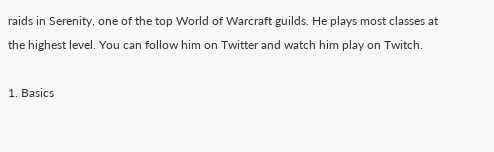raids in Serenity, one of the top World of Warcraft guilds. He plays most classes at the highest level. You can follow him on Twitter and watch him play on Twitch.

1. Basics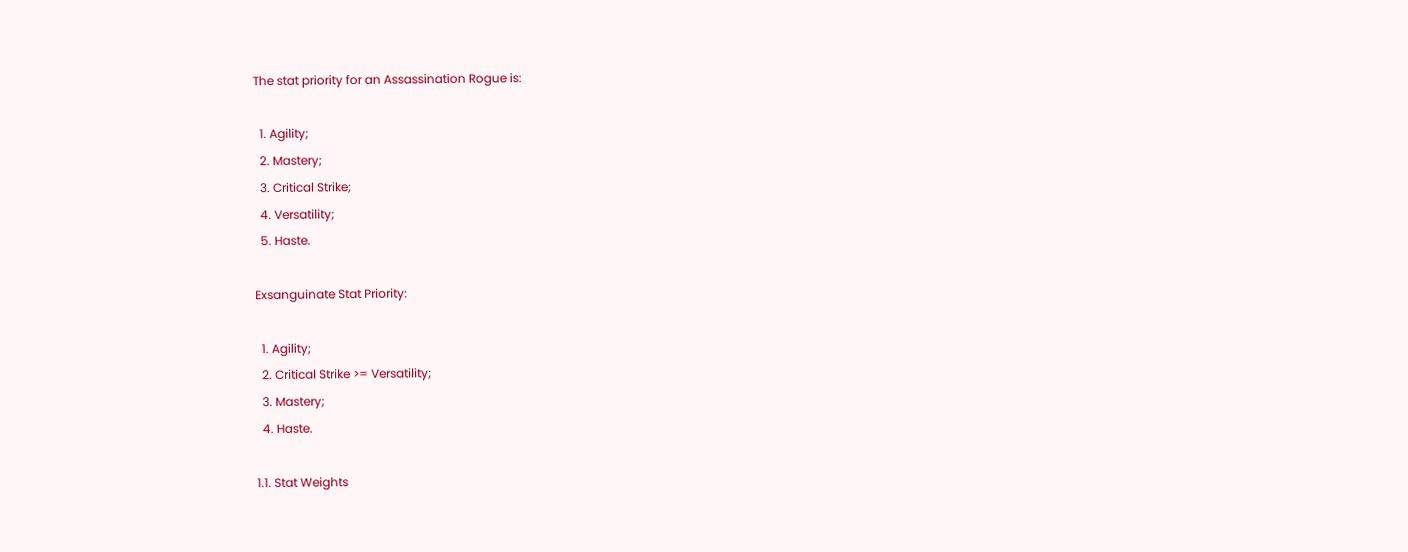The stat priority for an Assassination Rogue is:

  1. Agility;
  2. Mastery;
  3. Critical Strike;
  4. Versatility;
  5. Haste.

Exsanguinate Stat Priority:

  1. Agility;
  2. Critical Strike >= Versatility;
  3. Mastery;
  4. Haste.

1.1. Stat Weights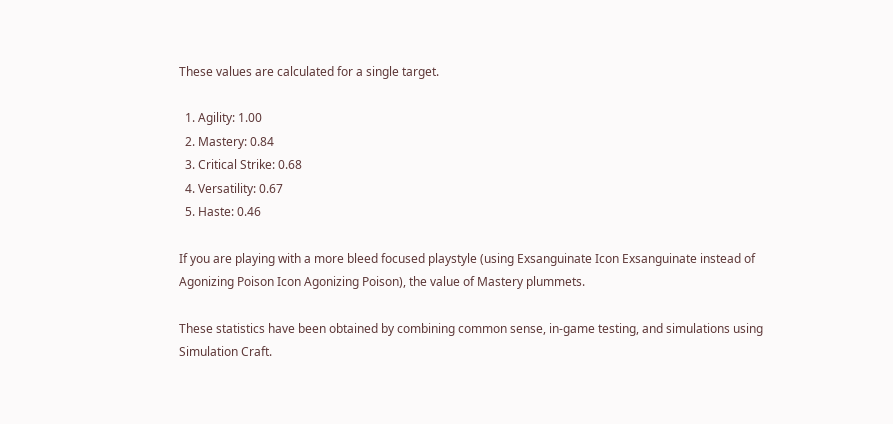These values are calculated for a single target.

  1. Agility: 1.00
  2. Mastery: 0.84
  3. Critical Strike: 0.68
  4. Versatility: 0.67
  5. Haste: 0.46

If you are playing with a more bleed focused playstyle (using Exsanguinate Icon Exsanguinate instead of Agonizing Poison Icon Agonizing Poison), the value of Mastery plummets.

These statistics have been obtained by combining common sense, in-game testing, and simulations using Simulation Craft.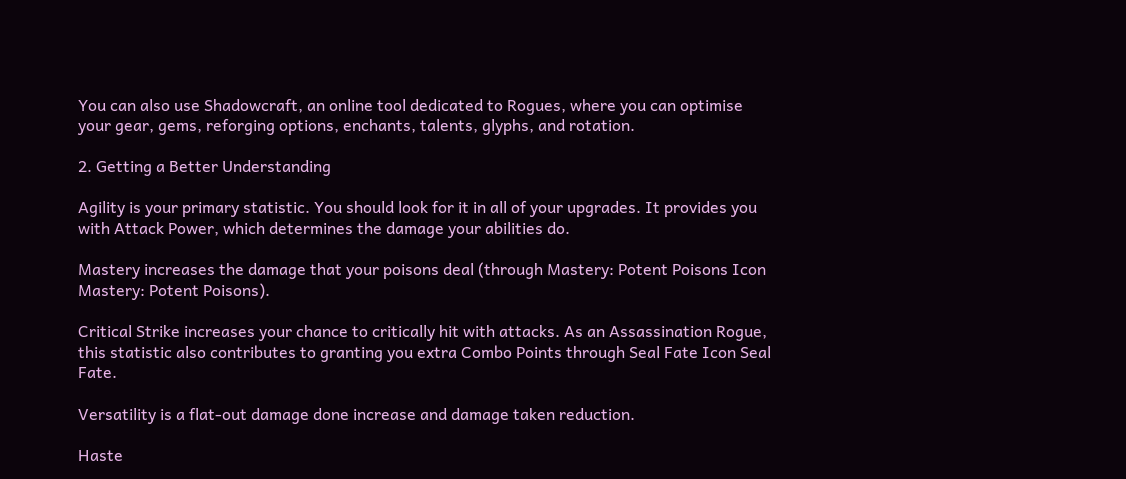You can also use Shadowcraft, an online tool dedicated to Rogues, where you can optimise your gear, gems, reforging options, enchants, talents, glyphs, and rotation.

2. Getting a Better Understanding

Agility is your primary statistic. You should look for it in all of your upgrades. It provides you with Attack Power, which determines the damage your abilities do.

Mastery increases the damage that your poisons deal (through Mastery: Potent Poisons Icon Mastery: Potent Poisons).

Critical Strike increases your chance to critically hit with attacks. As an Assassination Rogue, this statistic also contributes to granting you extra Combo Points through Seal Fate Icon Seal Fate.

Versatility is a flat-out damage done increase and damage taken reduction.

Haste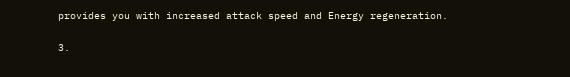provides you with increased attack speed and Energy regeneration.

3.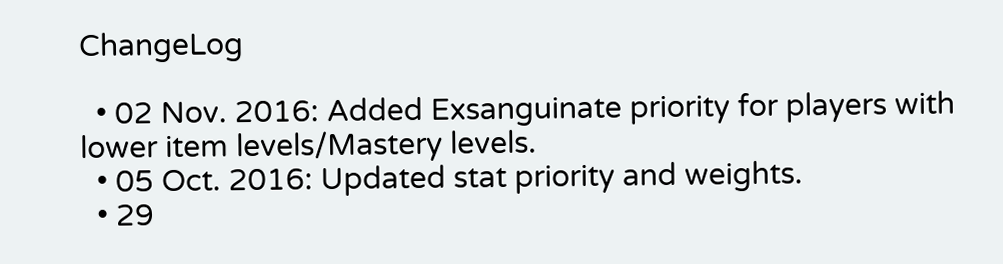ChangeLog

  • 02 Nov. 2016: Added Exsanguinate priority for players with lower item levels/Mastery levels.
  • 05 Oct. 2016: Updated stat priority and weights.
  • 29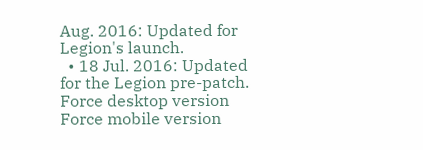Aug. 2016: Updated for Legion's launch.
  • 18 Jul. 2016: Updated for the Legion pre-patch.
Force desktop version
Force mobile version